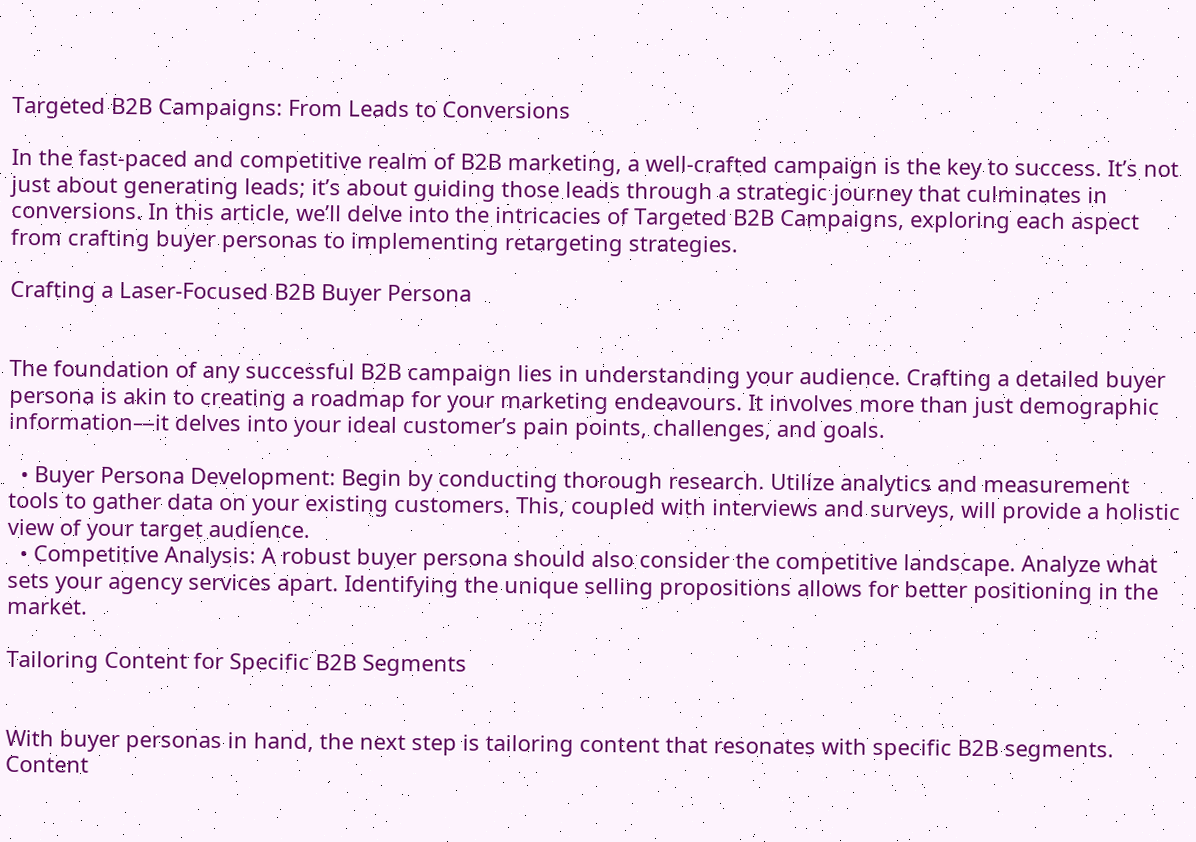Targeted B2B Campaigns: From Leads to Conversions

In the fast-paced and competitive realm of B2B marketing, a well-crafted campaign is the key to success. It’s not just about generating leads; it’s about guiding those leads through a strategic journey that culminates in conversions. In this article, we’ll delve into the intricacies of Targeted B2B Campaigns, exploring each aspect from crafting buyer personas to implementing retargeting strategies.

Crafting a Laser-Focused B2B Buyer Persona


The foundation of any successful B2B campaign lies in understanding your audience. Crafting a detailed buyer persona is akin to creating a roadmap for your marketing endeavours. It involves more than just demographic information—it delves into your ideal customer’s pain points, challenges, and goals.

  • Buyer Persona Development: Begin by conducting thorough research. Utilize analytics and measurement tools to gather data on your existing customers. This, coupled with interviews and surveys, will provide a holistic view of your target audience.
  • Competitive Analysis: A robust buyer persona should also consider the competitive landscape. Analyze what sets your agency services apart. Identifying the unique selling propositions allows for better positioning in the market.

Tailoring Content for Specific B2B Segments


With buyer personas in hand, the next step is tailoring content that resonates with specific B2B segments. Content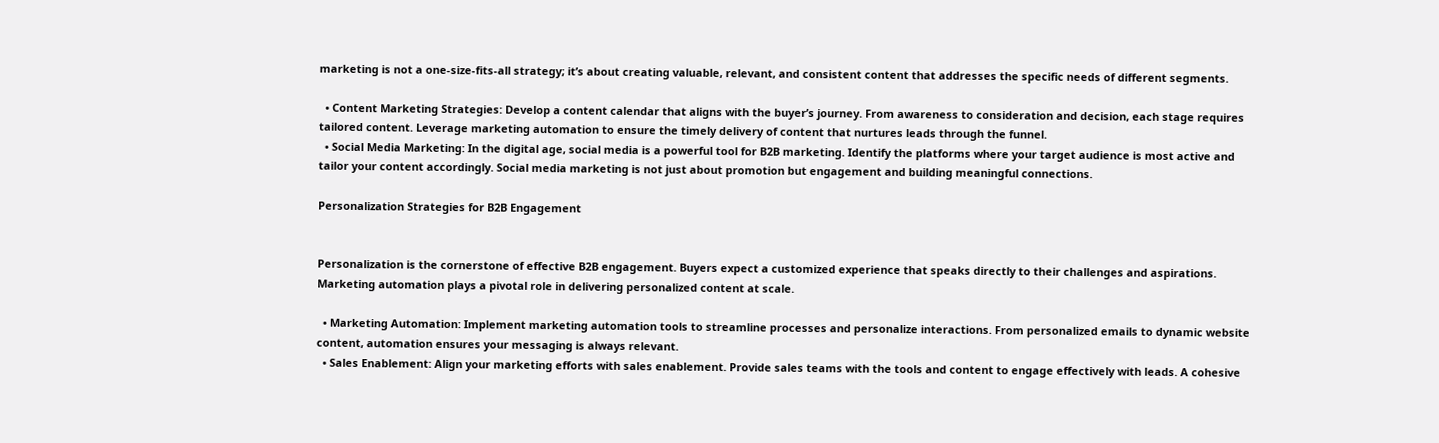marketing is not a one-size-fits-all strategy; it’s about creating valuable, relevant, and consistent content that addresses the specific needs of different segments.

  • Content Marketing Strategies: Develop a content calendar that aligns with the buyer’s journey. From awareness to consideration and decision, each stage requires tailored content. Leverage marketing automation to ensure the timely delivery of content that nurtures leads through the funnel.
  • Social Media Marketing: In the digital age, social media is a powerful tool for B2B marketing. Identify the platforms where your target audience is most active and tailor your content accordingly. Social media marketing is not just about promotion but engagement and building meaningful connections.

Personalization Strategies for B2B Engagement


Personalization is the cornerstone of effective B2B engagement. Buyers expect a customized experience that speaks directly to their challenges and aspirations. Marketing automation plays a pivotal role in delivering personalized content at scale.

  • Marketing Automation: Implement marketing automation tools to streamline processes and personalize interactions. From personalized emails to dynamic website content, automation ensures your messaging is always relevant.
  • Sales Enablement: Align your marketing efforts with sales enablement. Provide sales teams with the tools and content to engage effectively with leads. A cohesive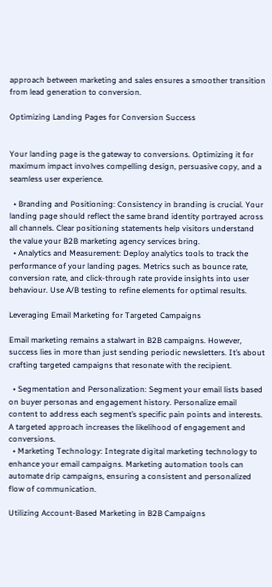approach between marketing and sales ensures a smoother transition from lead generation to conversion.

Optimizing Landing Pages for Conversion Success


Your landing page is the gateway to conversions. Optimizing it for maximum impact involves compelling design, persuasive copy, and a seamless user experience.

  • Branding and Positioning: Consistency in branding is crucial. Your landing page should reflect the same brand identity portrayed across all channels. Clear positioning statements help visitors understand the value your B2B marketing agency services bring.
  • Analytics and Measurement: Deploy analytics tools to track the performance of your landing pages. Metrics such as bounce rate, conversion rate, and click-through rate provide insights into user behaviour. Use A/B testing to refine elements for optimal results.

Leveraging Email Marketing for Targeted Campaigns

Email marketing remains a stalwart in B2B campaigns. However, success lies in more than just sending periodic newsletters. It’s about crafting targeted campaigns that resonate with the recipient.

  • Segmentation and Personalization: Segment your email lists based on buyer personas and engagement history. Personalize email content to address each segment’s specific pain points and interests. A targeted approach increases the likelihood of engagement and conversions.
  • Marketing Technology: Integrate digital marketing technology to enhance your email campaigns. Marketing automation tools can automate drip campaigns, ensuring a consistent and personalized flow of communication.

Utilizing Account-Based Marketing in B2B Campaigns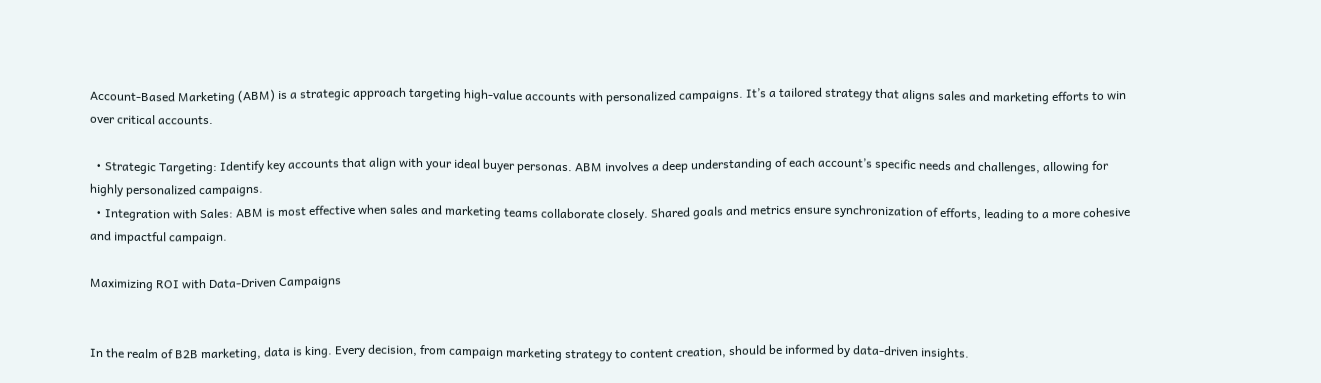Account-Based Marketing (ABM) is a strategic approach targeting high-value accounts with personalized campaigns. It’s a tailored strategy that aligns sales and marketing efforts to win over critical accounts.

  • Strategic Targeting: Identify key accounts that align with your ideal buyer personas. ABM involves a deep understanding of each account’s specific needs and challenges, allowing for highly personalized campaigns.
  • Integration with Sales: ABM is most effective when sales and marketing teams collaborate closely. Shared goals and metrics ensure synchronization of efforts, leading to a more cohesive and impactful campaign.

Maximizing ROI with Data-Driven Campaigns


In the realm of B2B marketing, data is king. Every decision, from campaign marketing strategy to content creation, should be informed by data-driven insights.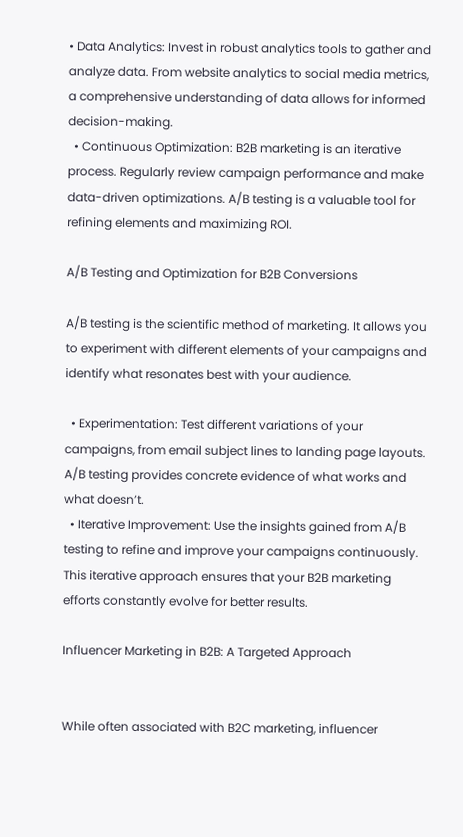• Data Analytics: Invest in robust analytics tools to gather and analyze data. From website analytics to social media metrics, a comprehensive understanding of data allows for informed decision-making.
  • Continuous Optimization: B2B marketing is an iterative process. Regularly review campaign performance and make data-driven optimizations. A/B testing is a valuable tool for refining elements and maximizing ROI.

A/B Testing and Optimization for B2B Conversions

A/B testing is the scientific method of marketing. It allows you to experiment with different elements of your campaigns and identify what resonates best with your audience.

  • Experimentation: Test different variations of your campaigns, from email subject lines to landing page layouts. A/B testing provides concrete evidence of what works and what doesn’t.
  • Iterative Improvement: Use the insights gained from A/B testing to refine and improve your campaigns continuously. This iterative approach ensures that your B2B marketing efforts constantly evolve for better results.

Influencer Marketing in B2B: A Targeted Approach


While often associated with B2C marketing, influencer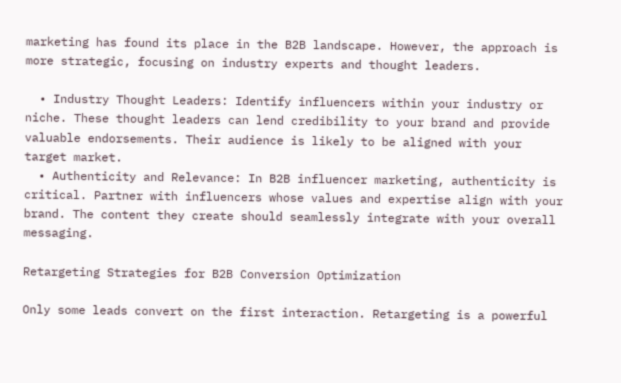marketing has found its place in the B2B landscape. However, the approach is more strategic, focusing on industry experts and thought leaders.

  • Industry Thought Leaders: Identify influencers within your industry or niche. These thought leaders can lend credibility to your brand and provide valuable endorsements. Their audience is likely to be aligned with your target market.
  • Authenticity and Relevance: In B2B influencer marketing, authenticity is critical. Partner with influencers whose values and expertise align with your brand. The content they create should seamlessly integrate with your overall messaging.

Retargeting Strategies for B2B Conversion Optimization

Only some leads convert on the first interaction. Retargeting is a powerful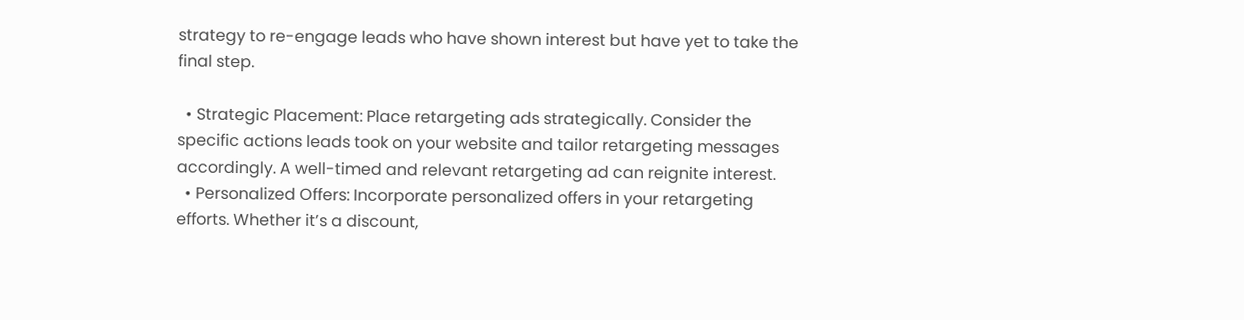strategy to re-engage leads who have shown interest but have yet to take the final step.

  • Strategic Placement: Place retargeting ads strategically. Consider the specific actions leads took on your website and tailor retargeting messages accordingly. A well-timed and relevant retargeting ad can reignite interest.
  • Personalized Offers: Incorporate personalized offers in your retargeting efforts. Whether it’s a discount,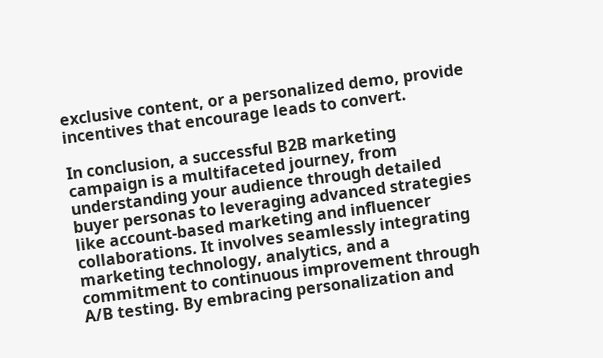exclusive content, or a personalized demo, provide incentives that encourage leads to convert.

In conclusion, a successful B2B marketing campaign is a multifaceted journey, from understanding your audience through detailed buyer personas to leveraging advanced strategies like account-based marketing and influencer collaborations. It involves seamlessly integrating marketing technology, analytics, and a commitment to continuous improvement through A/B testing. By embracing personalization and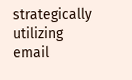strategically utilizing email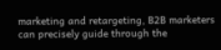marketing and retargeting, B2B marketers can precisely guide through the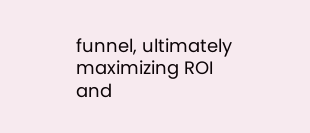funnel, ultimately maximizing ROI and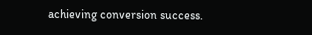achieving conversion success.